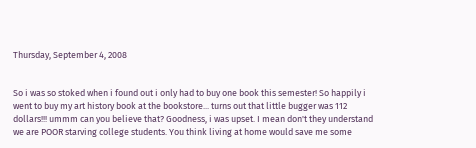Thursday, September 4, 2008


So i was so stoked when i found out i only had to buy one book this semester! So happily i went to buy my art history book at the bookstore... turns out that little bugger was 112 dollars!!! ummm can you believe that? Goodness, i was upset. I mean don't they understand we are POOR starving college students. You think living at home would save me some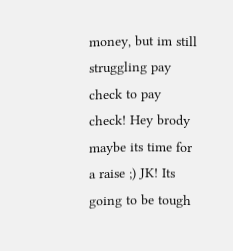money, but im still struggling pay check to pay check! Hey brody maybe its time for a raise ;) JK! Its going to be tough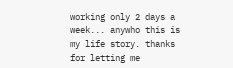working only 2 days a week... anywho this is my life story. thanks for letting me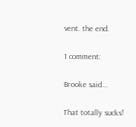vent. the end.

1 comment:

Brooke said...

That totally sucks!